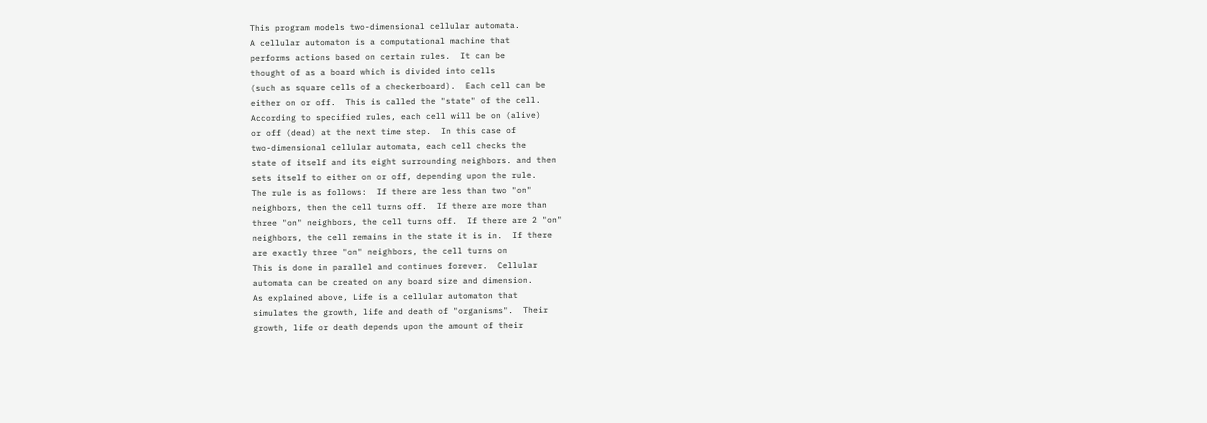This program models two-dimensional cellular automata.
A cellular automaton is a computational machine that
performs actions based on certain rules.  It can be
thought of as a board which is divided into cells
(such as square cells of a checkerboard).  Each cell can be
either on or off.  This is called the "state" of the cell.
According to specified rules, each cell will be on (alive)
or off (dead) at the next time step.  In this case of
two-dimensional cellular automata, each cell checks the
state of itself and its eight surrounding neighbors. and then
sets itself to either on or off, depending upon the rule.
The rule is as follows:  If there are less than two "on"
neighbors, then the cell turns off.  If there are more than
three "on" neighbors, the cell turns off.  If there are 2 "on"
neighbors, the cell remains in the state it is in.  If there
are exactly three "on" neighbors, the cell turns on
This is done in parallel and continues forever.  Cellular
automata can be created on any board size and dimension.
As explained above, Life is a cellular automaton that
simulates the growth, life and death of "organisms".  Their
growth, life or death depends upon the amount of their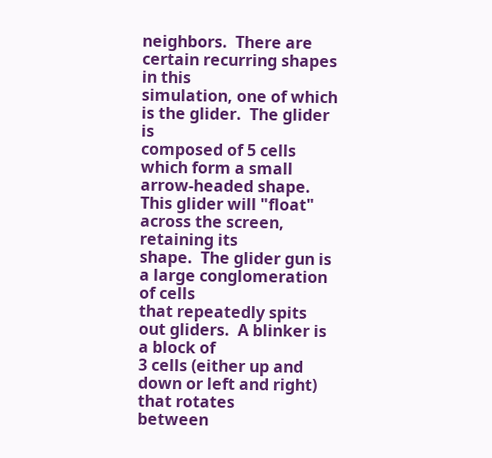neighbors.  There are certain recurring shapes in this
simulation, one of which is the glider.  The glider is
composed of 5 cells which form a small arrow-headed shape.
This glider will "float" across the screen, retaining its
shape.  The glider gun is a large conglomeration of cells
that repeatedly spits out gliders.  A blinker is a block of
3 cells (either up and down or left and right) that rotates
between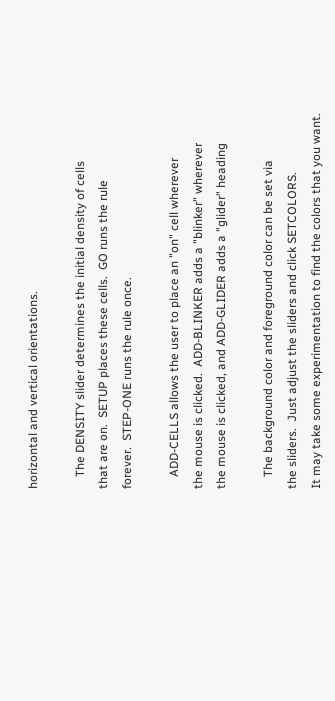horizontal and vertical orientations.

    The DENSITY slider determines the initial density of cells
that are on.  SETUP places these cells.  GO runs the rule
forever.  STEP-ONE runs the rule once.

    ADD-CELLS allows the user to place an "on" cell wherever
the mouse is clicked.  ADD-BLINKER adds a "blinker" wherever
the mouse is clicked, and ADD-GLIDER adds a "glider" heading

    The background color and foreground color can be set via
the sliders.  Just adjust the sliders and click SETCOLORS.
It may take some experimentation to find the colors that you want.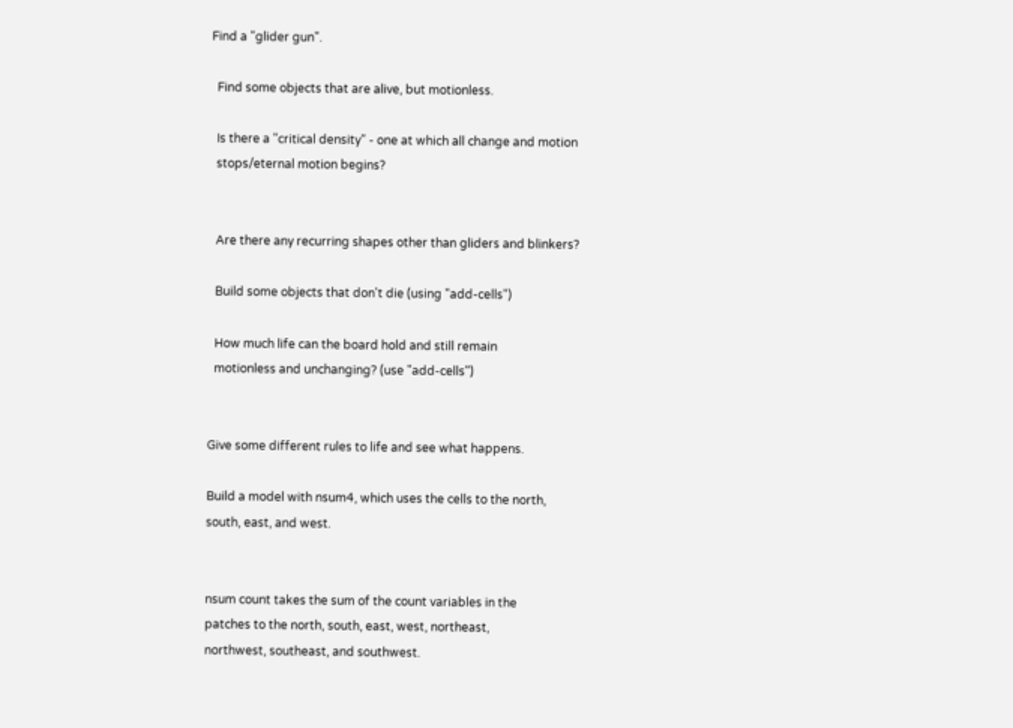Find a "glider gun".

  Find some objects that are alive, but motionless.

  Is there a "critical density" - one at which all change and motion
  stops/eternal motion begins?


  Are there any recurring shapes other than gliders and blinkers?

  Build some objects that don't die (using "add-cells")

  How much life can the board hold and still remain
  motionless and unchanging? (use "add-cells")


Give some different rules to life and see what happens.

Build a model with nsum4, which uses the cells to the north,
south, east, and west.


nsum count takes the sum of the count variables in the
patches to the north, south, east, west, northeast,
northwest, southeast, and southwest.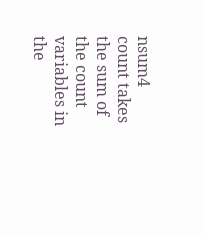nsum4 count takes the sum of the count variables in the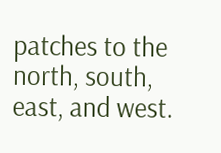patches to the north, south, east, and west.